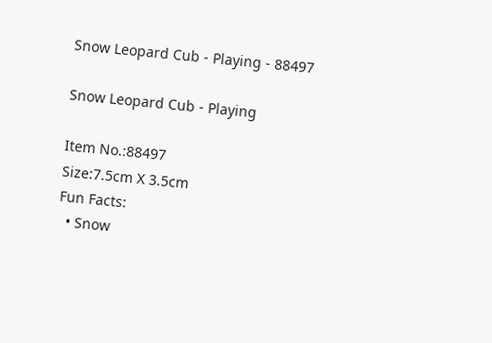Snow Leopard Cub - Playing - 88497

Snow Leopard Cub - Playing

Item No.:88497
Size:7.5cm X 3.5cm
Fun Facts:
  • Snow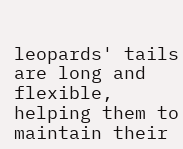leopards' tails are long and flexible, helping them to maintain their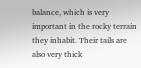balance, which is very important in the rocky terrain they inhabit. Their tails are also very thick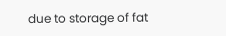due to storage of fat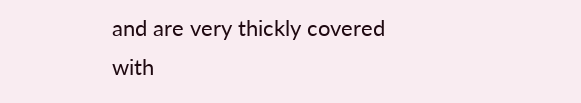and are very thickly covered with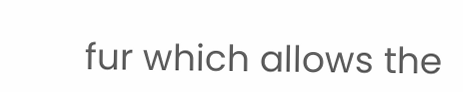fur which allows the